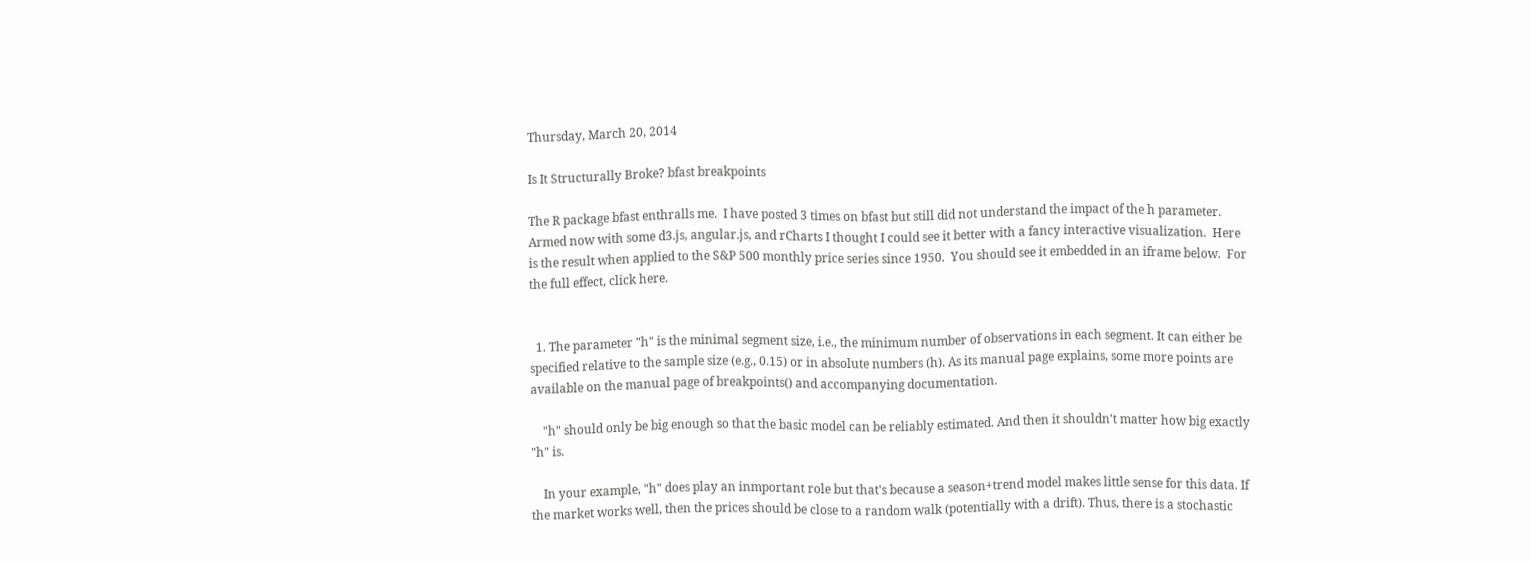Thursday, March 20, 2014

Is It Structurally Broke? bfast breakpoints

The R package bfast enthralls me.  I have posted 3 times on bfast but still did not understand the impact of the h parameter.  Armed now with some d3.js, angular.js, and rCharts I thought I could see it better with a fancy interactive visualization.  Here is the result when applied to the S&P 500 monthly price series since 1950.  You should see it embedded in an iframe below.  For the full effect, click here.


  1. The parameter "h" is the minimal segment size, i.e., the minimum number of observations in each segment. It can either be specified relative to the sample size (e.g., 0.15) or in absolute numbers (h). As its manual page explains, some more points are available on the manual page of breakpoints() and accompanying documentation.

    "h" should only be big enough so that the basic model can be reliably estimated. And then it shouldn't matter how big exactly "h" is.

    In your example, "h" does play an inmportant role but that's because a season+trend model makes little sense for this data. If the market works well, then the prices should be close to a random walk (potentially with a drift). Thus, there is a stochastic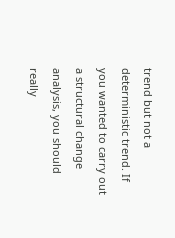trend but not a deterministic trend. If you wanted to carry out a structural change analysis, you should really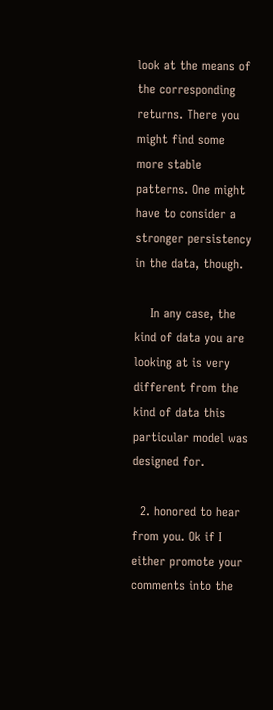look at the means of the corresponding returns. There you might find some more stable patterns. One might have to consider a stronger persistency in the data, though.

    In any case, the kind of data you are looking at is very different from the kind of data this particular model was designed for.

  2. honored to hear from you. Ok if I either promote your comments into the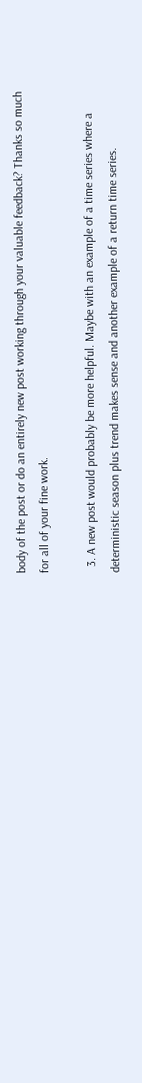body of the post or do an entirely new post working through your valuable feedback? Thanks so much for all of your fine work.

  3. A new post would probably be more helpful. Maybe with an example of a time series where a deterministic season plus trend makes sense and another example of a return time series.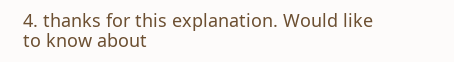4. thanks for this explanation. Would like to know about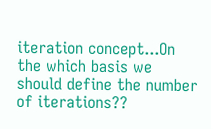iteration concept...On the which basis we should define the number of iterations??